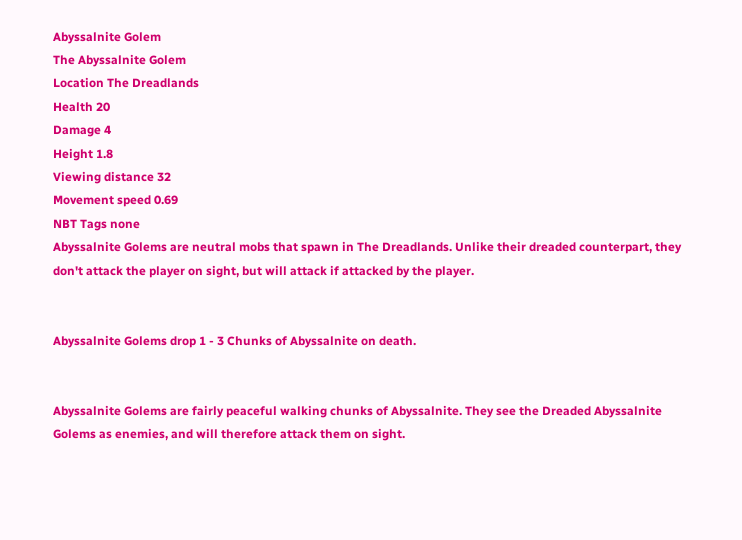Abyssalnite Golem
The Abyssalnite Golem
Location The Dreadlands
Health 20
Damage 4
Height 1.8
Viewing distance 32
Movement speed 0.69
NBT Tags none
Abyssalnite Golems are neutral mobs that spawn in The Dreadlands. Unlike their dreaded counterpart, they don't attack the player on sight, but will attack if attacked by the player.


Abyssalnite Golems drop 1 - 3 Chunks of Abyssalnite on death.


Abyssalnite Golems are fairly peaceful walking chunks of Abyssalnite. They see the Dreaded Abyssalnite Golems as enemies, and will therefore attack them on sight.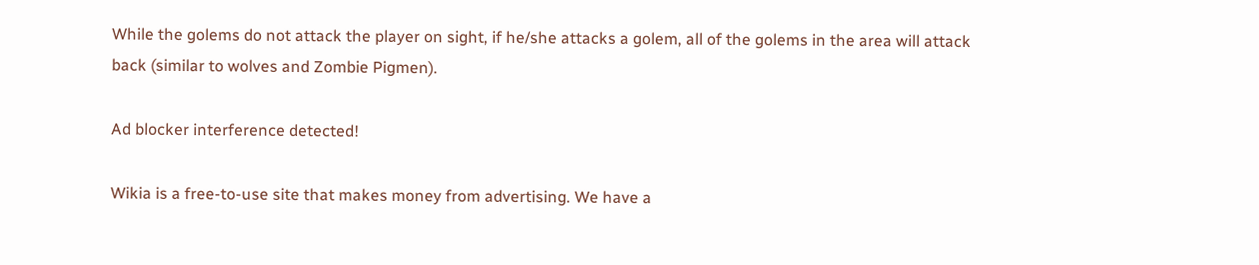While the golems do not attack the player on sight, if he/she attacks a golem, all of the golems in the area will attack back (similar to wolves and Zombie Pigmen).

Ad blocker interference detected!

Wikia is a free-to-use site that makes money from advertising. We have a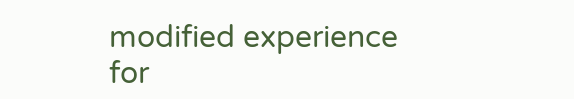modified experience for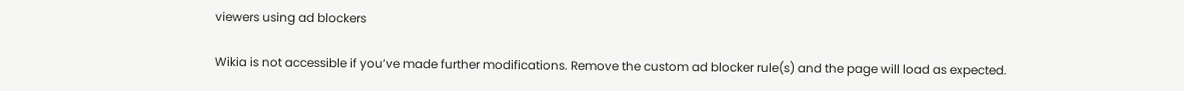viewers using ad blockers

Wikia is not accessible if you’ve made further modifications. Remove the custom ad blocker rule(s) and the page will load as expected.